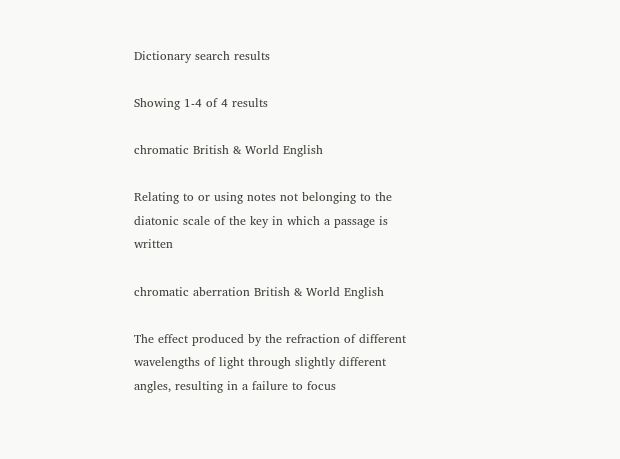Dictionary search results

Showing 1-4 of 4 results

chromatic British & World English

Relating to or using notes not belonging to the diatonic scale of the key in which a passage is written

chromatic aberration British & World English

The effect produced by the refraction of different wavelengths of light through slightly different angles, resulting in a failure to focus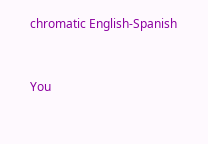chromatic English-Spanish


You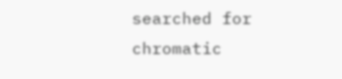searched for chromatic